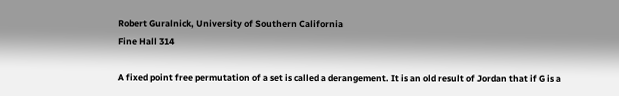Robert Guralnick, University of Southern California
Fine Hall 314

A fixed point free permutation of a set is called a derangement. It is an old result of Jordan that if G is a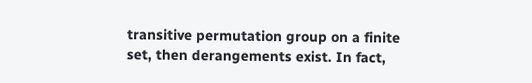transitive permutation group on a finite set, then derangements exist. In fact,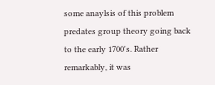some anaylsis of this problem predates group theory going back to the early 1700's. Rather remarkably, it was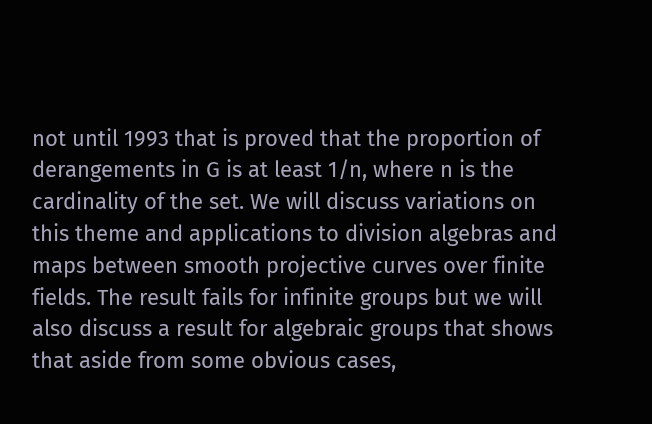not until 1993 that is proved that the proportion of derangements in G is at least 1/n, where n is the cardinality of the set. We will discuss variations on this theme and applications to division algebras and maps between smooth projective curves over finite fields. The result fails for infinite groups but we will also discuss a result for algebraic groups that shows that aside from some obvious cases,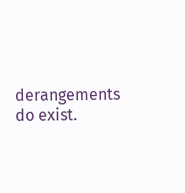derangements do exist.